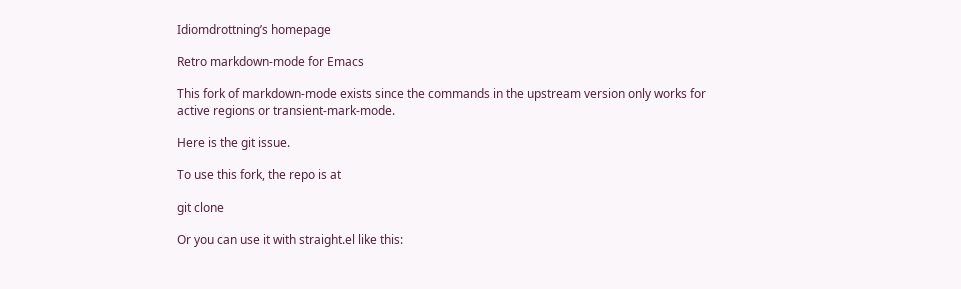Idiomdrottning’s homepage

Retro markdown-mode for Emacs

This fork of markdown-mode exists since the commands in the upstream version only works for active regions or transient-mark-mode.

Here is the git issue.

To use this fork, the repo is at

git clone

Or you can use it with straight.el like this: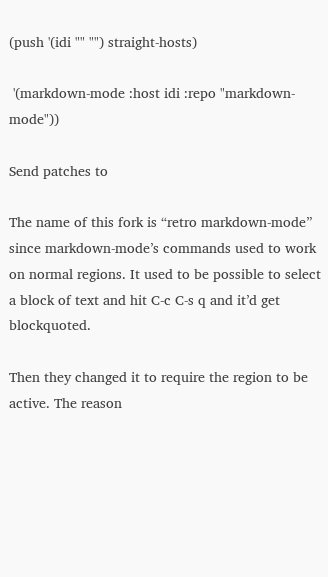(push '(idi "" "") straight-hosts)

 '(markdown-mode :host idi :repo "markdown-mode"))

Send patches to

The name of this fork is “retro markdown-mode” since markdown-mode’s commands used to work on normal regions. It used to be possible to select a block of text and hit C-c C-s q and it’d get blockquoted.

Then they changed it to require the region to be active. The reason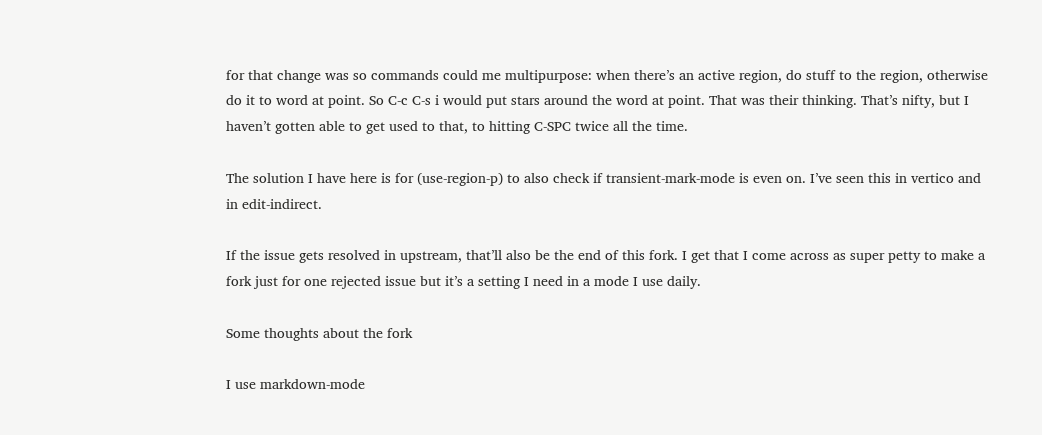for that change was so commands could me multipurpose: when there’s an active region, do stuff to the region, otherwise do it to word at point. So C-c C-s i would put stars around the word at point. That was their thinking. That’s nifty, but I haven’t gotten able to get used to that, to hitting C-SPC twice all the time.

The solution I have here is for (use-region-p) to also check if transient-mark-mode is even on. I’ve seen this in vertico and in edit-indirect.

If the issue gets resolved in upstream, that’ll also be the end of this fork. I get that I come across as super petty to make a fork just for one rejected issue but it’s a setting I need in a mode I use daily.

Some thoughts about the fork

I use markdown-mode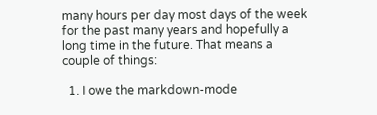many hours per day most days of the week for the past many years and hopefully a long time in the future. That means a couple of things:

  1. I owe the markdown-mode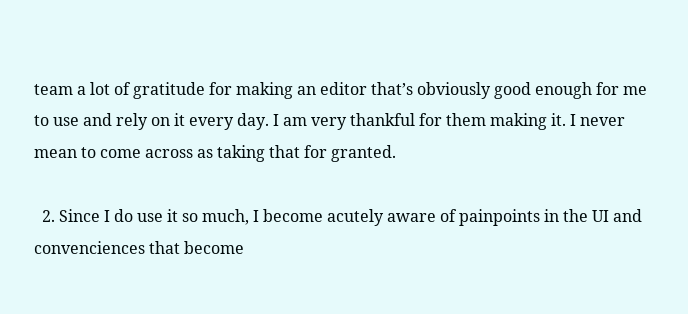team a lot of gratitude for making an editor that’s obviously good enough for me to use and rely on it every day. I am very thankful for them making it. I never mean to come across as taking that for granted.

  2. Since I do use it so much, I become acutely aware of painpoints in the UI and convenciences that become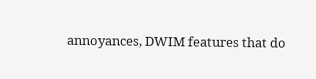annoyances, DWIM features that do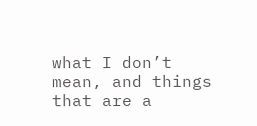what I don’t mean, and things that are a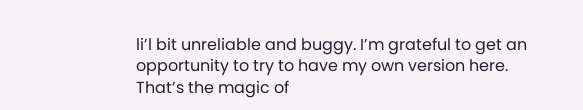li’l bit unreliable and buggy. I’m grateful to get an opportunity to try to have my own version here. That’s the magic of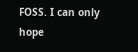FOSS. I can only hope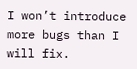I won’t introduce more bugs than I will fix.